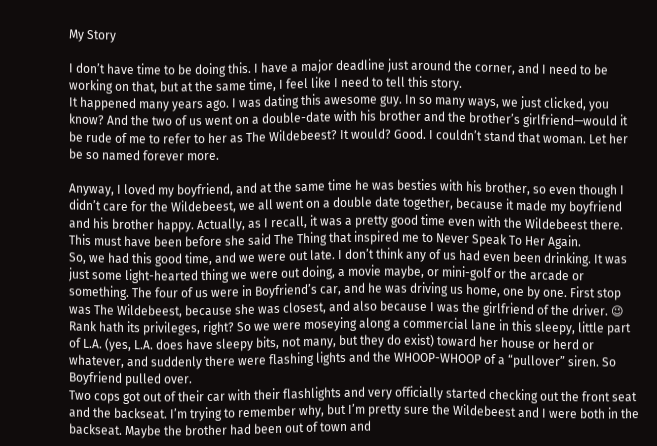My Story

I don’t have time to be doing this. I have a major deadline just around the corner, and I need to be working on that, but at the same time, I feel like I need to tell this story.
It happened many years ago. I was dating this awesome guy. In so many ways, we just clicked, you know? And the two of us went on a double-date with his brother and the brother’s girlfriend—would it be rude of me to refer to her as The Wildebeest? It would? Good. I couldn’t stand that woman. Let her be so named forever more.

Anyway, I loved my boyfriend, and at the same time he was besties with his brother, so even though I didn’t care for the Wildebeest, we all went on a double date together, because it made my boyfriend and his brother happy. Actually, as I recall, it was a pretty good time even with the Wildebeest there. This must have been before she said The Thing that inspired me to Never Speak To Her Again.
So, we had this good time, and we were out late. I don’t think any of us had even been drinking. It was just some light-hearted thing we were out doing, a movie maybe, or mini-golf or the arcade or something. The four of us were in Boyfriend’s car, and he was driving us home, one by one. First stop was The Wildebeest, because she was closest, and also because I was the girlfriend of the driver. 😉 Rank hath its privileges, right? So we were moseying along a commercial lane in this sleepy, little part of L.A. (yes, L.A. does have sleepy bits, not many, but they do exist) toward her house or herd or whatever, and suddenly there were flashing lights and the WHOOP-WHOOP of a “pullover” siren. So Boyfriend pulled over.
Two cops got out of their car with their flashlights and very officially started checking out the front seat and the backseat. I’m trying to remember why, but I’m pretty sure the Wildebeest and I were both in the backseat. Maybe the brother had been out of town and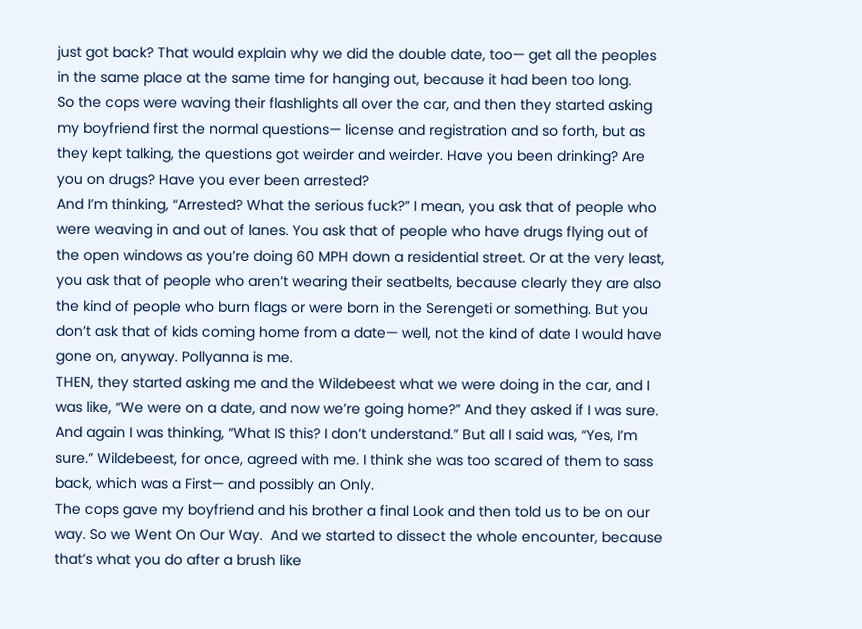just got back? That would explain why we did the double date, too— get all the peoples in the same place at the same time for hanging out, because it had been too long.
So the cops were waving their flashlights all over the car, and then they started asking my boyfriend first the normal questions— license and registration and so forth, but as they kept talking, the questions got weirder and weirder. Have you been drinking? Are you on drugs? Have you ever been arrested?
And I’m thinking, “Arrested? What the serious fuck?” I mean, you ask that of people who were weaving in and out of lanes. You ask that of people who have drugs flying out of the open windows as you’re doing 60 MPH down a residential street. Or at the very least, you ask that of people who aren’t wearing their seatbelts, because clearly they are also the kind of people who burn flags or were born in the Serengeti or something. But you don’t ask that of kids coming home from a date— well, not the kind of date I would have gone on, anyway. Pollyanna is me.
THEN, they started asking me and the Wildebeest what we were doing in the car, and I was like, “We were on a date, and now we’re going home?” And they asked if I was sure. And again I was thinking, “What IS this? I don’t understand.” But all I said was, “Yes, I’m sure.” Wildebeest, for once, agreed with me. I think she was too scared of them to sass back, which was a First— and possibly an Only.
The cops gave my boyfriend and his brother a final Look and then told us to be on our way. So we Went On Our Way.  And we started to dissect the whole encounter, because that’s what you do after a brush like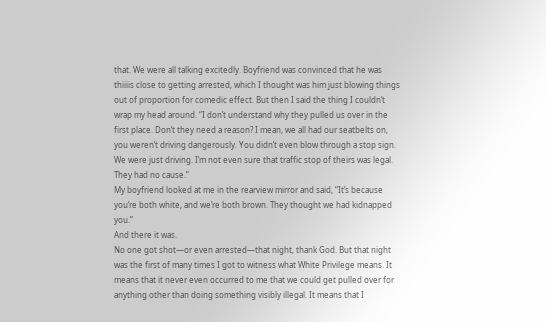that. We were all talking excitedly. Boyfriend was convinced that he was thiiiis close to getting arrested, which I thought was him just blowing things out of proportion for comedic effect. But then I said the thing I couldn’t wrap my head around. “I don’t understand why they pulled us over in the first place. Don’t they need a reason? I mean, we all had our seatbelts on, you weren’t driving dangerously. You didn’t even blow through a stop sign. We were just driving. I’m not even sure that traffic stop of theirs was legal. They had no cause.”
My boyfriend looked at me in the rearview mirror and said, “It’s because you’re both white, and we’re both brown. They thought we had kidnapped you.”
And there it was.
No one got shot—or even arrested—that night, thank God. But that night was the first of many times I got to witness what White Privilege means. It means that it never even occurred to me that we could get pulled over for anything other than doing something visibly illegal. It means that I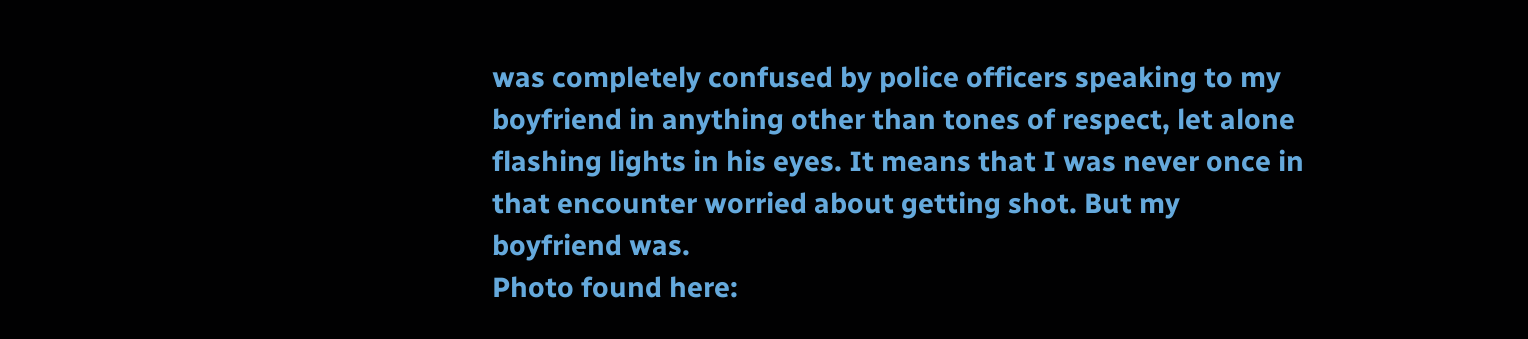was completely confused by police officers speaking to my boyfriend in anything other than tones of respect, let alone flashing lights in his eyes. It means that I was never once in that encounter worried about getting shot. But my boyfriend was.
Photo found here: